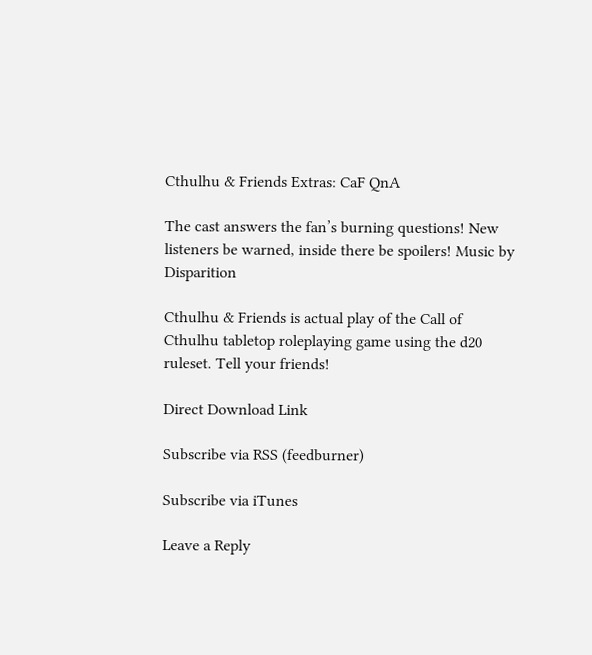Cthulhu & Friends Extras: CaF QnA

The cast answers the fan’s burning questions! New listeners be warned, inside there be spoilers! Music by Disparition

Cthulhu & Friends is actual play of the Call of Cthulhu tabletop roleplaying game using the d20 ruleset. Tell your friends!

Direct Download Link

Subscribe via RSS (feedburner)

Subscribe via iTunes

Leave a Reply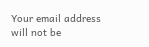Your email address will not be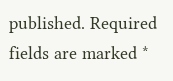published. Required fields are marked *